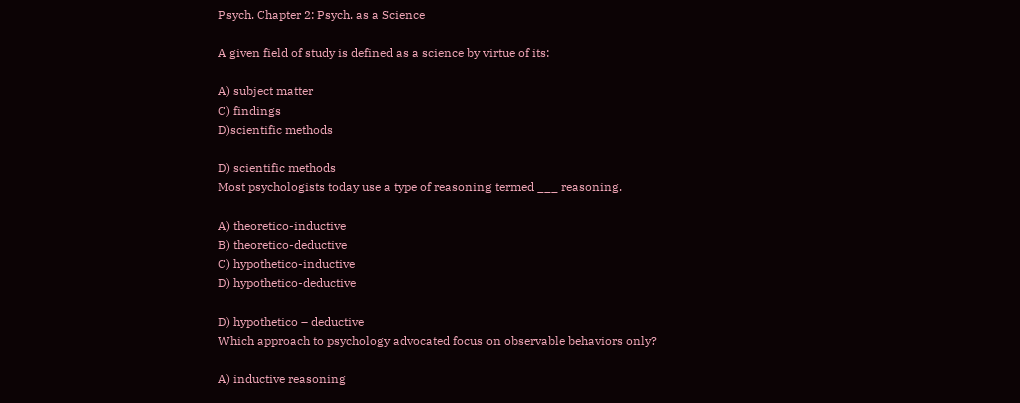Psych. Chapter 2: Psych. as a Science

A given field of study is defined as a science by virtue of its:

A) subject matter
C) findings
D)scientific methods

D) scientific methods
Most psychologists today use a type of reasoning termed ___ reasoning.

A) theoretico-inductive
B) theoretico-deductive
C) hypothetico-inductive
D) hypothetico-deductive

D) hypothetico – deductive
Which approach to psychology advocated focus on observable behaviors only?

A) inductive reasoning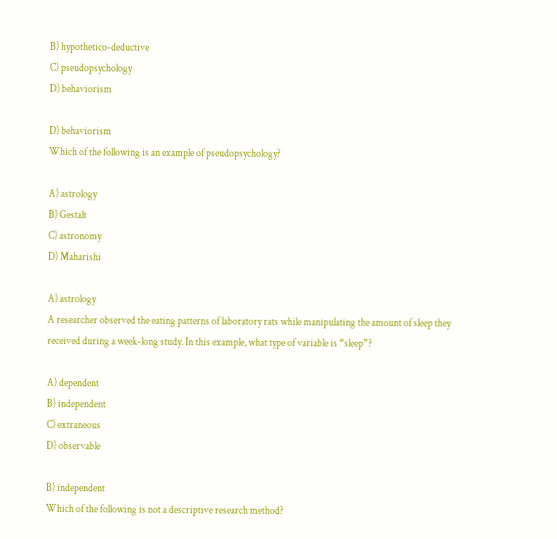B) hypothetico-deductive
C) pseudopsychology
D) behaviorism

D) behaviorism
Which of the following is an example of pseudopsychology?

A) astrology
B) Gestalt
C) astronomy
D) Maharishi

A) astrology
A researcher observed the eating patterns of laboratory rats while manipulating the amount of sleep they received during a week-long study. In this example, what type of variable is “sleep”?

A) dependent
B) independent
C) extraneous
D) observable

B) independent
Which of the following is not a descriptive research method?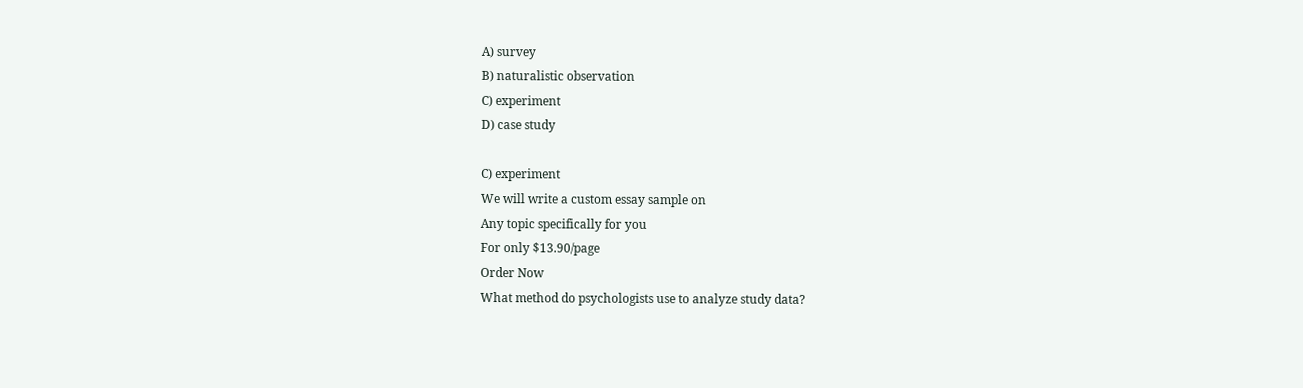A) survey
B) naturalistic observation
C) experiment
D) case study

C) experiment
We will write a custom essay sample on
Any topic specifically for you
For only $13.90/page
Order Now
What method do psychologists use to analyze study data?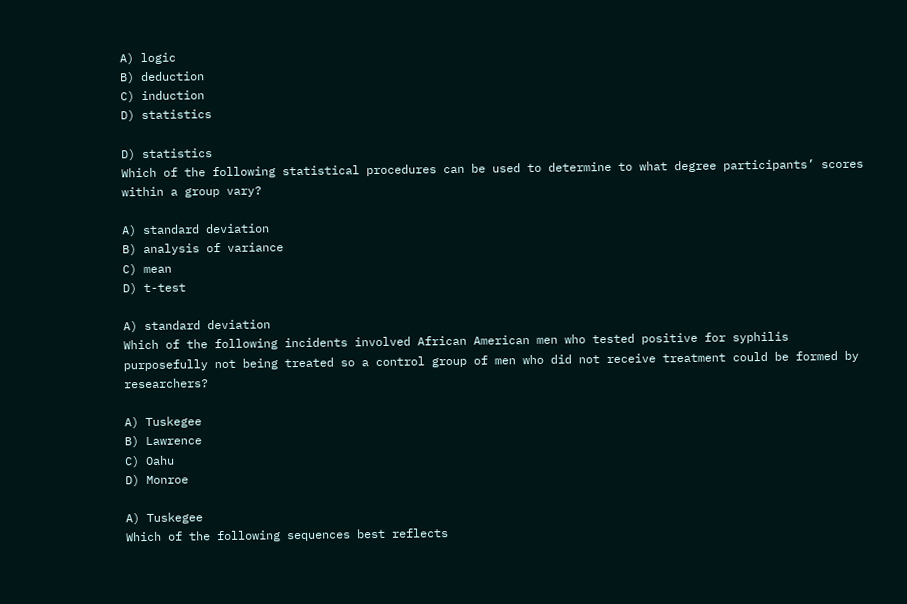A) logic
B) deduction
C) induction
D) statistics

D) statistics
Which of the following statistical procedures can be used to determine to what degree participants’ scores within a group vary?

A) standard deviation
B) analysis of variance
C) mean
D) t-test

A) standard deviation
Which of the following incidents involved African American men who tested positive for syphilis purposefully not being treated so a control group of men who did not receive treatment could be formed by researchers?

A) Tuskegee
B) Lawrence
C) Oahu
D) Monroe

A) Tuskegee
Which of the following sequences best reflects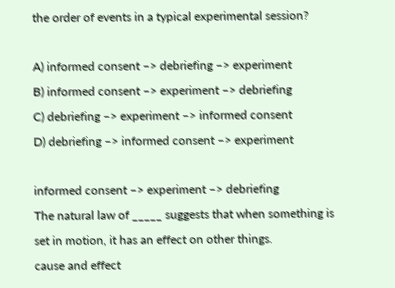the order of events in a typical experimental session?

A) informed consent –> debriefing –> experiment
B) informed consent –> experiment –> debriefing
C) debriefing –> experiment –> informed consent
D) debriefing –> informed consent –> experiment

informed consent –> experiment –> debriefing
The natural law of _____ suggests that when something is set in motion, it has an effect on other things.
cause and effect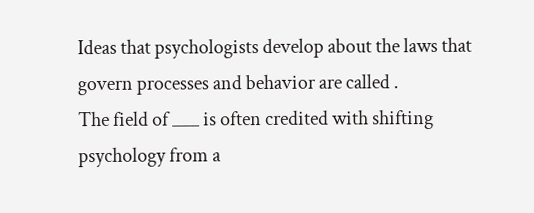Ideas that psychologists develop about the laws that govern processes and behavior are called .
The field of ___ is often credited with shifting psychology from a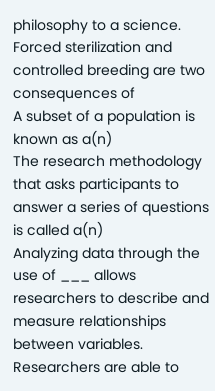philosophy to a science.
Forced sterilization and controlled breeding are two consequences of
A subset of a population is known as a(n)
The research methodology that asks participants to answer a series of questions is called a(n)
Analyzing data through the use of ___ allows researchers to describe and measure relationships between variables.
Researchers are able to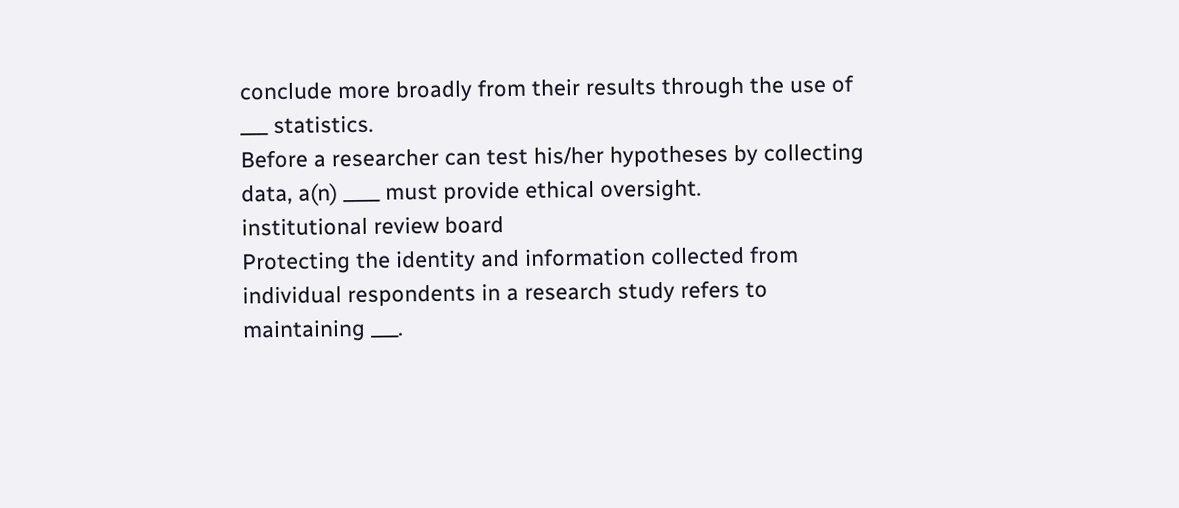conclude more broadly from their results through the use of ___ statistics.
Before a researcher can test his/her hypotheses by collecting data, a(n) ____ must provide ethical oversight.
institutional review board
Protecting the identity and information collected from individual respondents in a research study refers to maintaining ___.